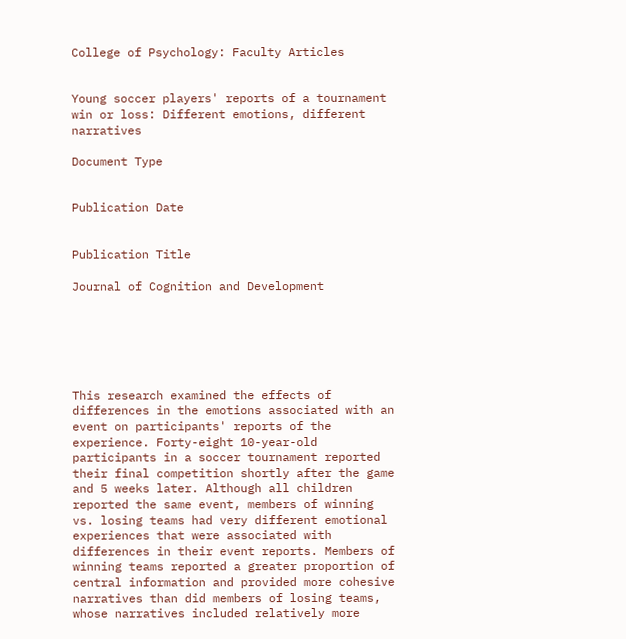College of Psychology: Faculty Articles


Young soccer players' reports of a tournament win or loss: Different emotions, different narratives

Document Type


Publication Date


Publication Title

Journal of Cognition and Development






This research examined the effects of differences in the emotions associated with an event on participants' reports of the experience. Forty-eight 10-year-old participants in a soccer tournament reported their final competition shortly after the game and 5 weeks later. Although all children reported the same event, members of winning vs. losing teams had very different emotional experiences that were associated with differences in their event reports. Members of winning teams reported a greater proportion of central information and provided more cohesive narratives than did members of losing teams, whose narratives included relatively more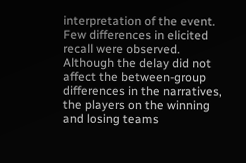interpretation of the event. Few differences in elicited recall were observed. Although the delay did not affect the between-group differences in the narratives, the players on the winning and losing teams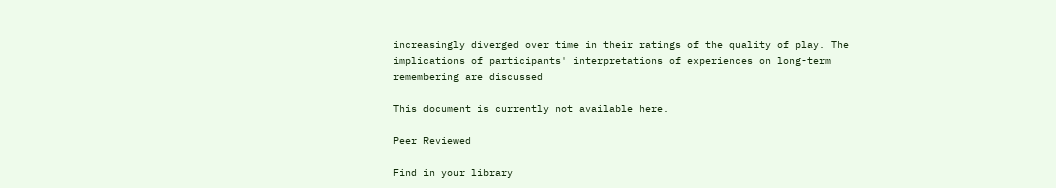increasingly diverged over time in their ratings of the quality of play. The implications of participants' interpretations of experiences on long-term remembering are discussed

This document is currently not available here.

Peer Reviewed

Find in your library